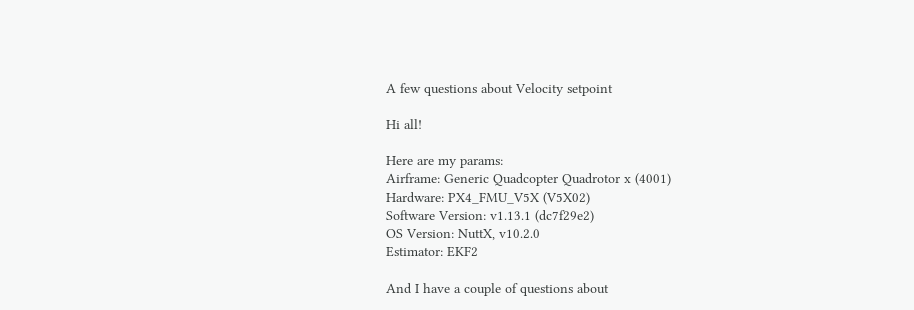A few questions about Velocity setpoint

Hi all!

Here are my params:
Airframe: Generic Quadcopter Quadrotor x (4001)
Hardware: PX4_FMU_V5X (V5X02)
Software Version: v1.13.1 (dc7f29e2)
OS Version: NuttX, v10.2.0
Estimator: EKF2

And I have a couple of questions about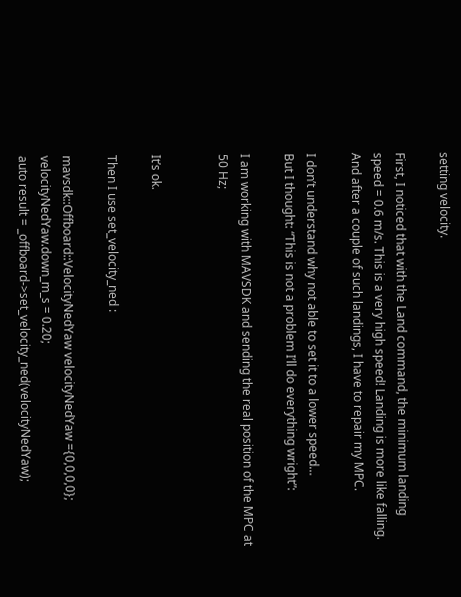setting velocity.

First, I noticed that with the Land command, the minimum landing speed = 0.6 m/s. This is a very high speed! Landing is more like falling. And after a couple of such landings, I have to repair my MPC.

I don’t understand why not able to set it to a lower speed…
But I thought: “This is not a problem I’ll do everything wright”:

I am working with MAVSDK and sending the real position of the MPC at 50 Hz;


It’s ok.

Then I use set_velocity_ned :

mavsdk::Offboard::VelocityNedYaw velocityNedYaw ={0,0,0,0};
velocityNedYaw.down_m_s = 0.20;
auto result = _offboard->set_velocity_ned(velocityNedYaw);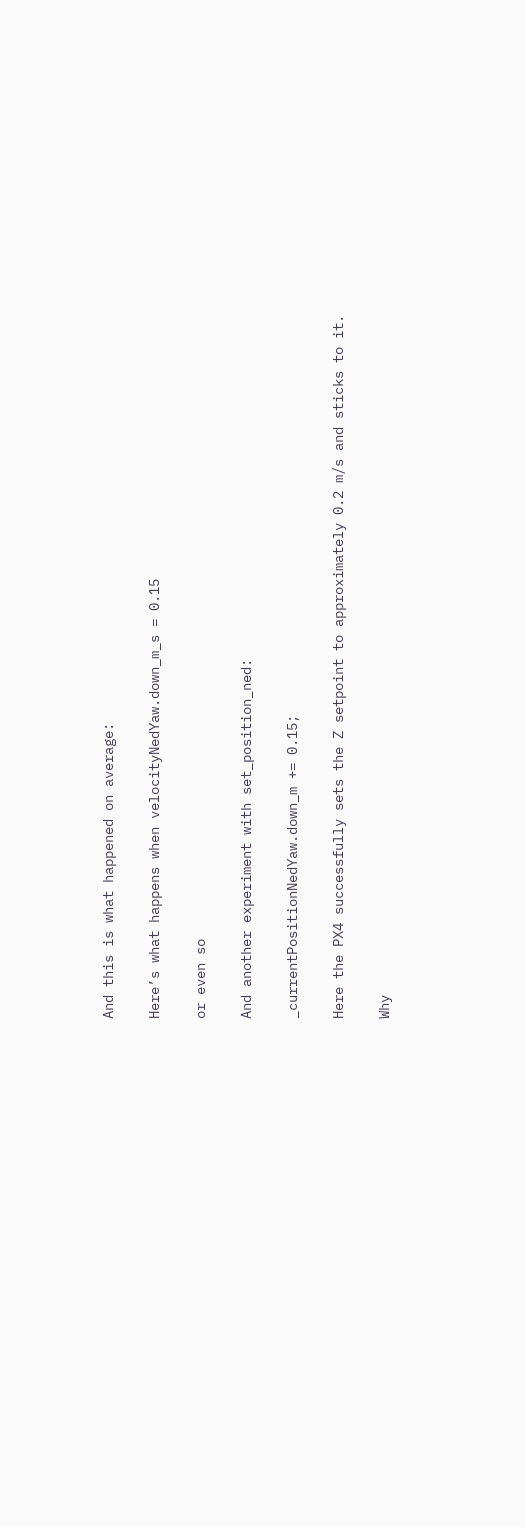And this is what happened on average:

Here’s what happens when velocityNedYaw.down_m_s = 0.15

or even so

And another experiment with set_position_ned:

_currentPositionNedYaw.down_m += 0.15;

Here the PX4 successfully sets the Z setpoint to approximately 0.2 m/s and sticks to it.

Why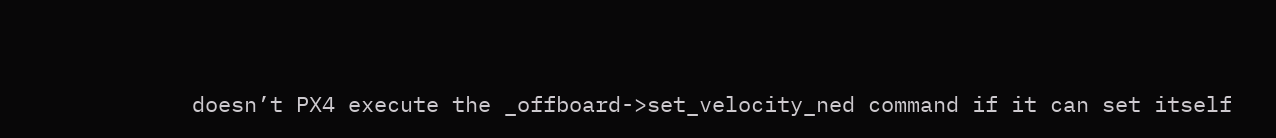doesn’t PX4 execute the _offboard->set_velocity_ned command if it can set itself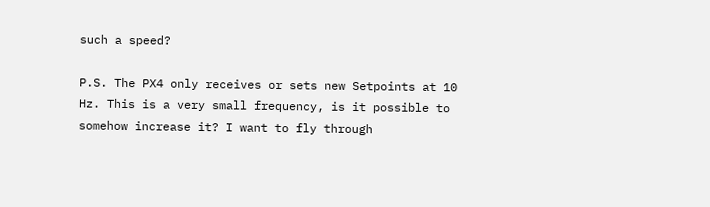such a speed?

P.S. The PX4 only receives or sets new Setpoints at 10 Hz. This is a very small frequency, is it possible to somehow increase it? I want to fly through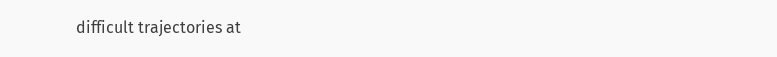difficult trajectories at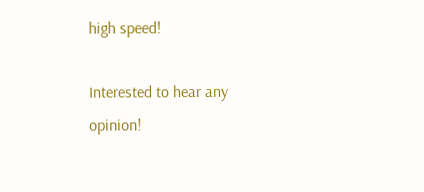high speed!

Interested to hear any opinion!